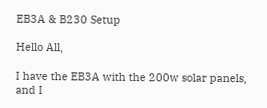EB3A & B230 Setup

Hello All,

I have the EB3A with the 200w solar panels, and I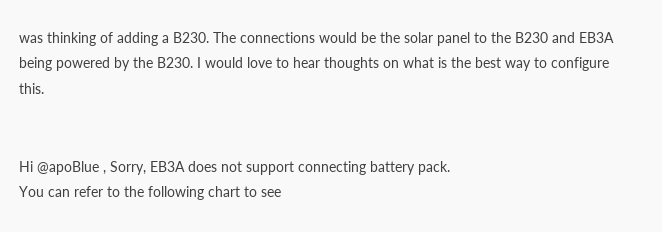was thinking of adding a B230. The connections would be the solar panel to the B230 and EB3A being powered by the B230. I would love to hear thoughts on what is the best way to configure this.


Hi @apoBlue , Sorry, EB3A does not support connecting battery pack.
You can refer to the following chart to see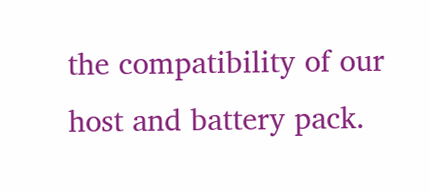the compatibility of our host and battery pack.